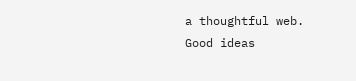a thoughtful web.
Good ideas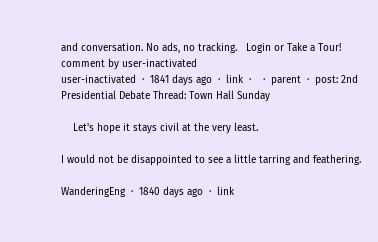and conversation. No ads, no tracking.   Login or Take a Tour!
comment by user-inactivated
user-inactivated  ·  1841 days ago  ·  link  ·    ·  parent  ·  post: 2nd Presidential Debate Thread: Town Hall Sunday

    Let's hope it stays civil at the very least.

I would not be disappointed to see a little tarring and feathering.

WanderingEng  ·  1840 days ago  ·  link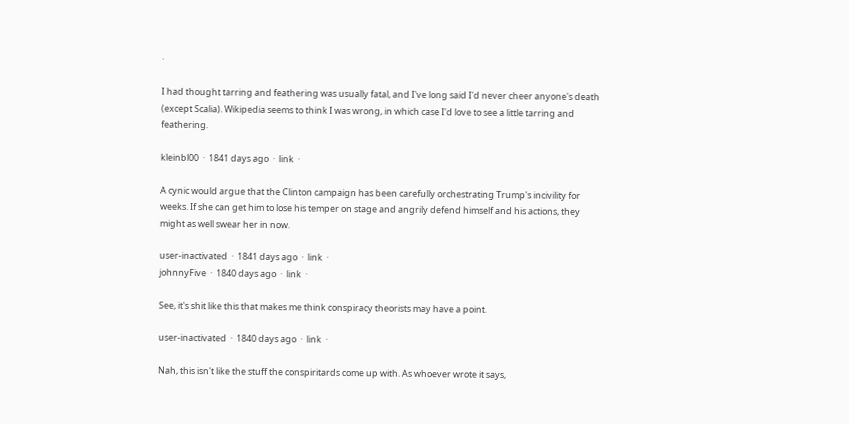·

I had thought tarring and feathering was usually fatal, and I've long said I'd never cheer anyone's death (except Scalia). Wikipedia seems to think I was wrong, in which case I'd love to see a little tarring and feathering.

kleinbl00  ·  1841 days ago  ·  link  ·

A cynic would argue that the Clinton campaign has been carefully orchestrating Trump's incivility for weeks. If she can get him to lose his temper on stage and angrily defend himself and his actions, they might as well swear her in now.

user-inactivated  ·  1841 days ago  ·  link  ·
johnnyFive  ·  1840 days ago  ·  link  ·

See, it's shit like this that makes me think conspiracy theorists may have a point.

user-inactivated  ·  1840 days ago  ·  link  ·

Nah, this isn't like the stuff the conspiritards come up with. As whoever wrote it says,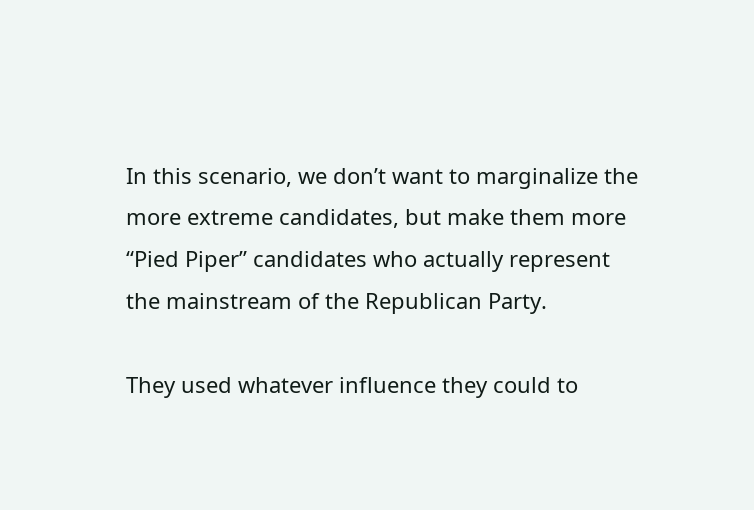In this scenario, we don’t want to marginalize the more extreme candidates, but make them more “Pied Piper” candidates who actually represent the mainstream of the Republican Party.

They used whatever influence they could to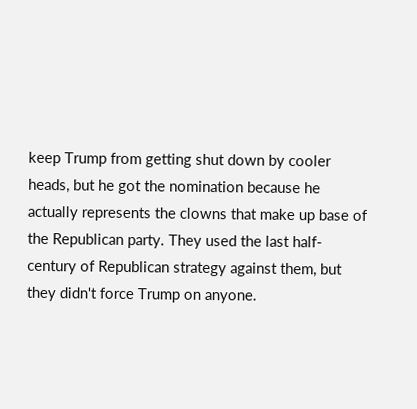keep Trump from getting shut down by cooler heads, but he got the nomination because he actually represents the clowns that make up base of the Republican party. They used the last half-century of Republican strategy against them, but they didn't force Trump on anyone.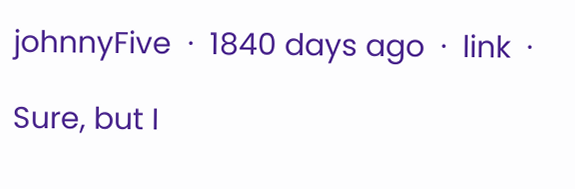johnnyFive  ·  1840 days ago  ·  link  ·

Sure, but I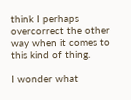think I perhaps overcorrect the other way when it comes to this kind of thing.

I wonder what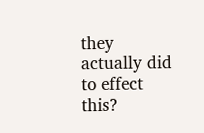they actually did to effect this?